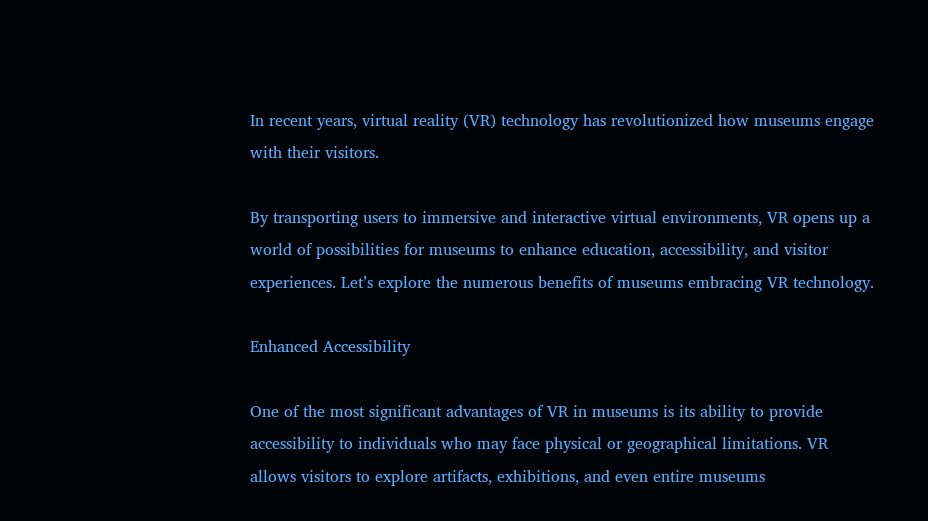In recent years, virtual reality (VR) technology has revolutionized how museums engage with their visitors.

By transporting users to immersive and interactive virtual environments, VR opens up a world of possibilities for museums to enhance education, accessibility, and visitor experiences. Let’s explore the numerous benefits of museums embracing VR technology.

Enhanced Accessibility

One of the most significant advantages of VR in museums is its ability to provide accessibility to individuals who may face physical or geographical limitations. VR allows visitors to explore artifacts, exhibitions, and even entire museums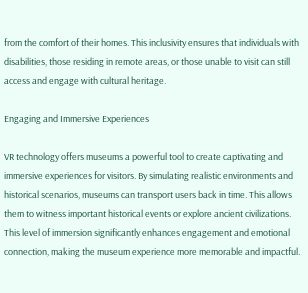from the comfort of their homes. This inclusivity ensures that individuals with disabilities, those residing in remote areas, or those unable to visit can still access and engage with cultural heritage.

Engaging and Immersive Experiences

VR technology offers museums a powerful tool to create captivating and immersive experiences for visitors. By simulating realistic environments and historical scenarios, museums can transport users back in time. This allows them to witness important historical events or explore ancient civilizations. This level of immersion significantly enhances engagement and emotional connection, making the museum experience more memorable and impactful.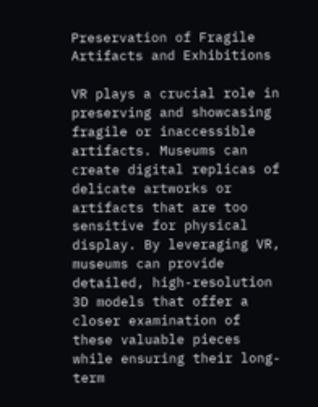Preservation of Fragile Artifacts and Exhibitions

VR plays a crucial role in preserving and showcasing fragile or inaccessible artifacts. Museums can create digital replicas of delicate artworks or artifacts that are too sensitive for physical display. By leveraging VR, museums can provide detailed, high-resolution 3D models that offer a closer examination of these valuable pieces while ensuring their long-term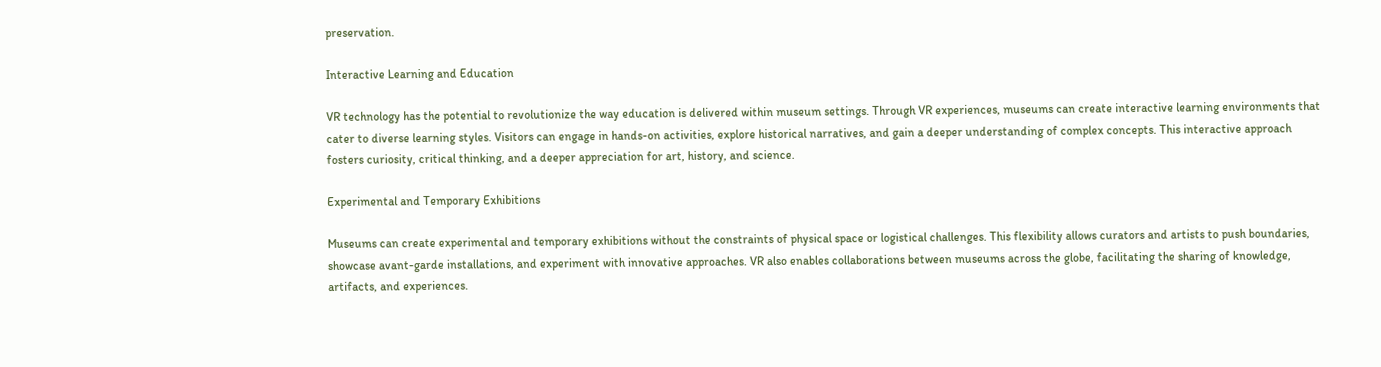preservation.

Interactive Learning and Education

VR technology has the potential to revolutionize the way education is delivered within museum settings. Through VR experiences, museums can create interactive learning environments that cater to diverse learning styles. Visitors can engage in hands-on activities, explore historical narratives, and gain a deeper understanding of complex concepts. This interactive approach fosters curiosity, critical thinking, and a deeper appreciation for art, history, and science.

Experimental and Temporary Exhibitions

Museums can create experimental and temporary exhibitions without the constraints of physical space or logistical challenges. This flexibility allows curators and artists to push boundaries, showcase avant-garde installations, and experiment with innovative approaches. VR also enables collaborations between museums across the globe, facilitating the sharing of knowledge, artifacts, and experiences.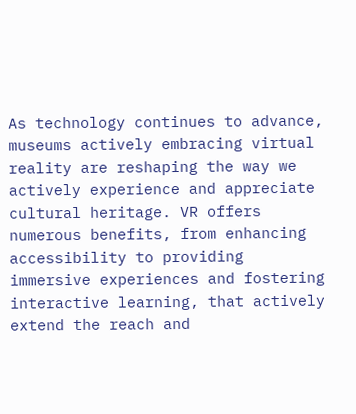As technology continues to advance, museums actively embracing virtual reality are reshaping the way we actively experience and appreciate cultural heritage. VR offers numerous benefits, from enhancing accessibility to providing immersive experiences and fostering interactive learning, that actively extend the reach and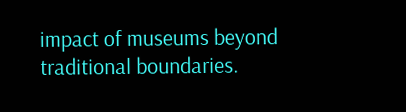impact of museums beyond traditional boundaries.